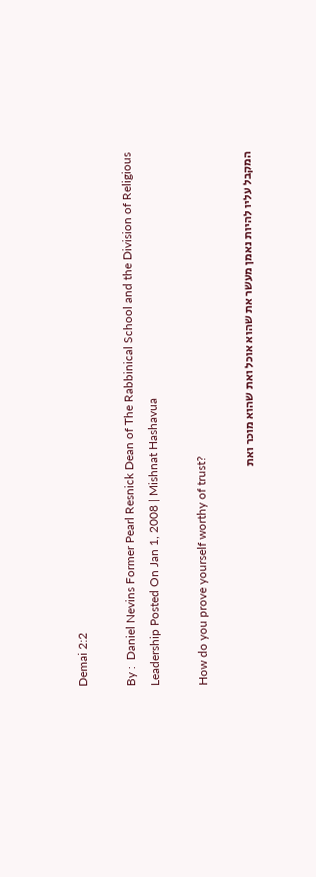Demai 2:2

By :  Daniel Nevins Former Pearl Resnick Dean of The Rabbinical School and the Division of Religious Leadership Posted On Jan 1, 2008 | Mishnat Hashavua

How do you prove yourself worthy of trust?

המקבל עליו להיות נאמן מעשר את שהוא אוכל ואת שהוא מוכר ואת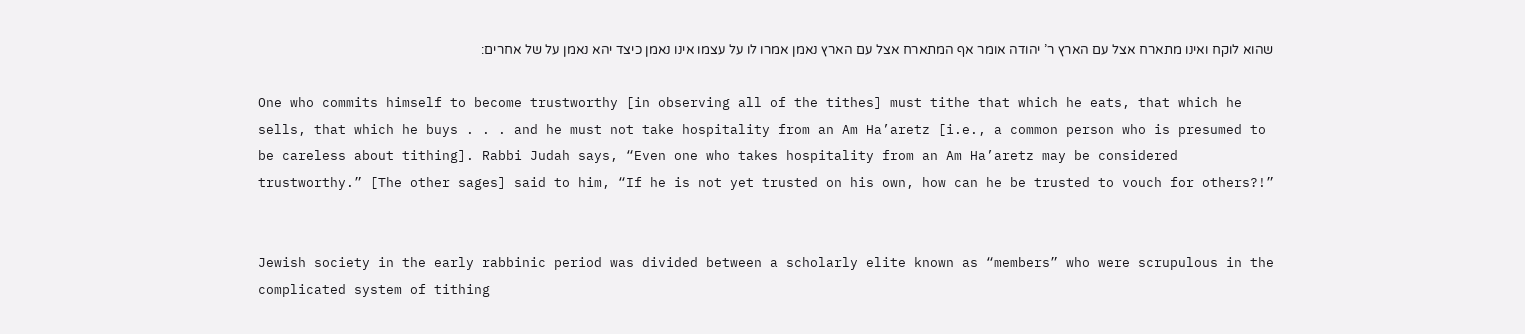שהוא לוקח ואינו מתארח אצל עם הארץ ר’ יהודה אומר אף המתארח אצל עם הארץ נאמן אמרו לו על עצמו אינו נאמן כיצד יהא נאמן על של אחרים:

One who commits himself to become trustworthy [in observing all of the tithes] must tithe that which he eats, that which he sells, that which he buys . . . and he must not take hospitality from an Am Ha’aretz [i.e., a common person who is presumed to be careless about tithing]. Rabbi Judah says, “Even one who takes hospitality from an Am Ha’aretz may be considered trustworthy.” [The other sages] said to him, “If he is not yet trusted on his own, how can he be trusted to vouch for others?!”


Jewish society in the early rabbinic period was divided between a scholarly elite known as “members” who were scrupulous in the complicated system of tithing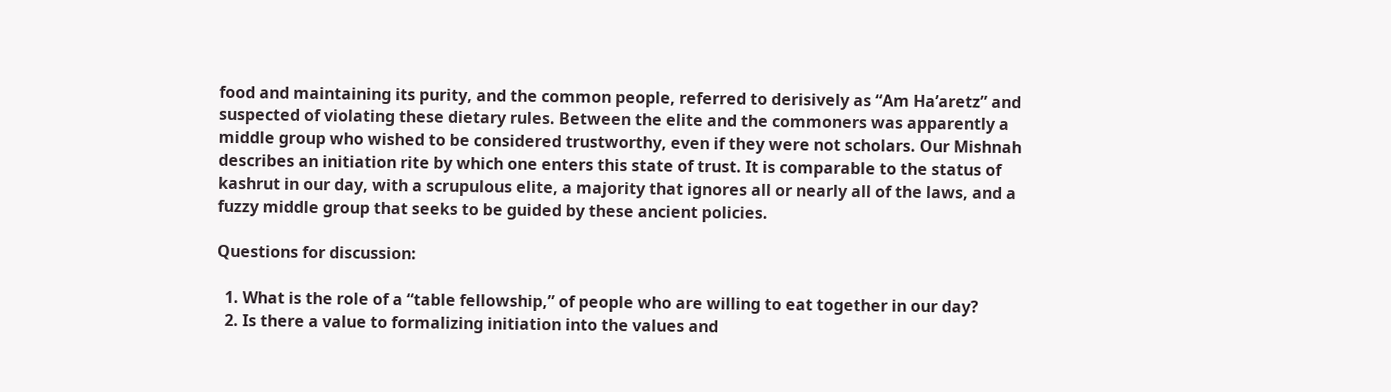food and maintaining its purity, and the common people, referred to derisively as “Am Ha’aretz” and suspected of violating these dietary rules. Between the elite and the commoners was apparently a middle group who wished to be considered trustworthy, even if they were not scholars. Our Mishnah describes an initiation rite by which one enters this state of trust. It is comparable to the status of kashrut in our day, with a scrupulous elite, a majority that ignores all or nearly all of the laws, and a fuzzy middle group that seeks to be guided by these ancient policies.

Questions for discussion:

  1. What is the role of a “table fellowship,” of people who are willing to eat together in our day?
  2. Is there a value to formalizing initiation into the values and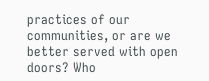practices of our communities, or are we better served with open doors? Who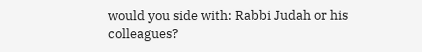would you side with: Rabbi Judah or his colleagues?